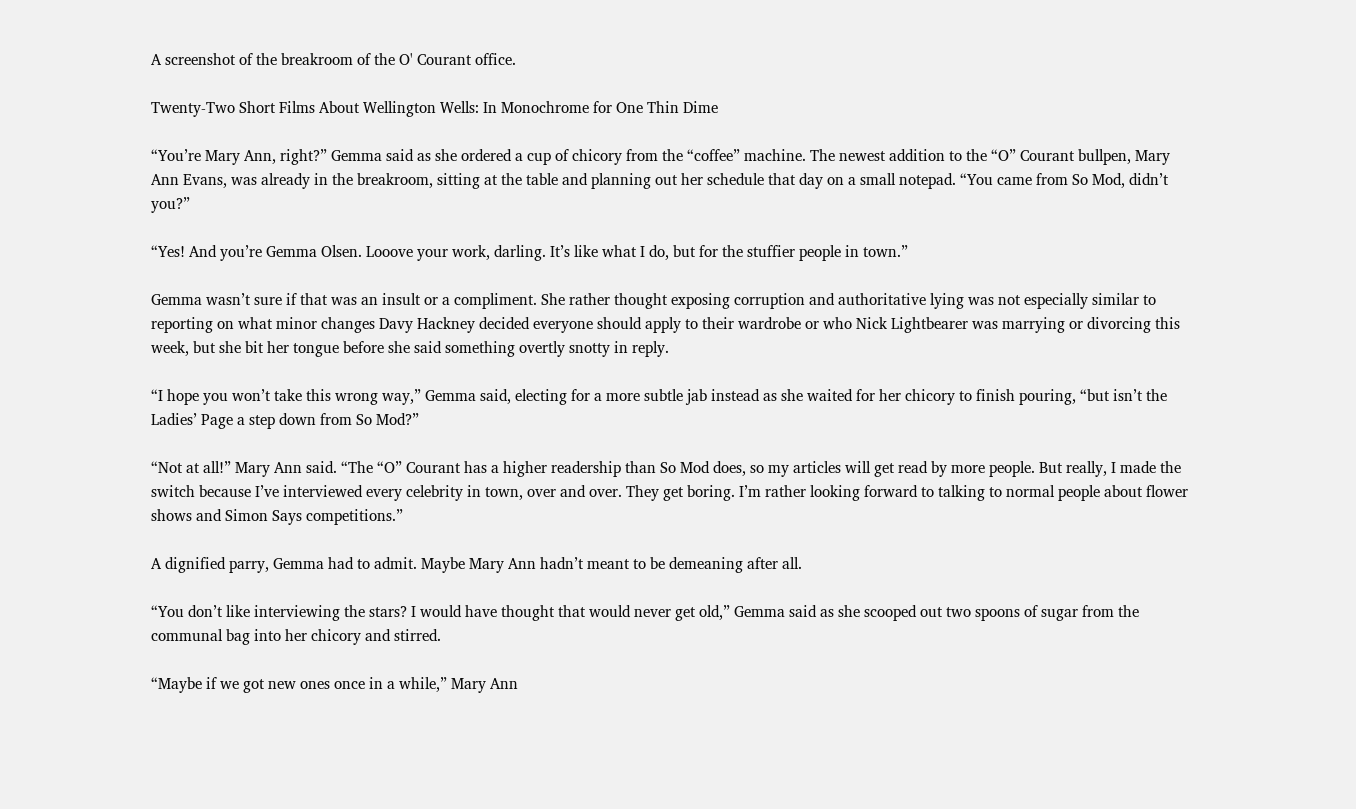A screenshot of the breakroom of the O' Courant office.

Twenty-Two Short Films About Wellington Wells: In Monochrome for One Thin Dime

“You’re Mary Ann, right?” Gemma said as she ordered a cup of chicory from the “coffee” machine. The newest addition to the “O” Courant bullpen, Mary Ann Evans, was already in the breakroom, sitting at the table and planning out her schedule that day on a small notepad. “You came from So Mod, didn’t you?”

“Yes! And you’re Gemma Olsen. Looove your work, darling. It’s like what I do, but for the stuffier people in town.”

Gemma wasn’t sure if that was an insult or a compliment. She rather thought exposing corruption and authoritative lying was not especially similar to reporting on what minor changes Davy Hackney decided everyone should apply to their wardrobe or who Nick Lightbearer was marrying or divorcing this week, but she bit her tongue before she said something overtly snotty in reply.

“I hope you won’t take this wrong way,” Gemma said, electing for a more subtle jab instead as she waited for her chicory to finish pouring, “but isn’t the Ladies’ Page a step down from So Mod?”

“Not at all!” Mary Ann said. “The “O” Courant has a higher readership than So Mod does, so my articles will get read by more people. But really, I made the switch because I’ve interviewed every celebrity in town, over and over. They get boring. I’m rather looking forward to talking to normal people about flower shows and Simon Says competitions.”

A dignified parry, Gemma had to admit. Maybe Mary Ann hadn’t meant to be demeaning after all.

“You don’t like interviewing the stars? I would have thought that would never get old,” Gemma said as she scooped out two spoons of sugar from the communal bag into her chicory and stirred.

“Maybe if we got new ones once in a while,” Mary Ann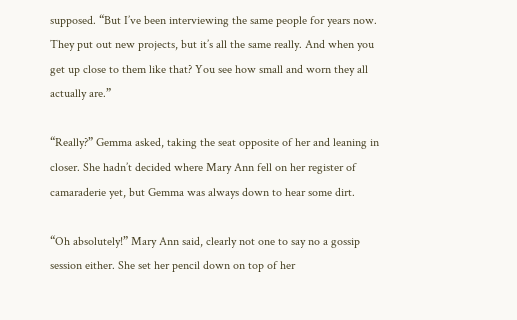supposed. “But I’ve been interviewing the same people for years now. They put out new projects, but it’s all the same really. And when you get up close to them like that? You see how small and worn they all actually are.”

“Really?” Gemma asked, taking the seat opposite of her and leaning in closer. She hadn’t decided where Mary Ann fell on her register of camaraderie yet, but Gemma was always down to hear some dirt.

“Oh absolutely!” Mary Ann said, clearly not one to say no a gossip session either. She set her pencil down on top of her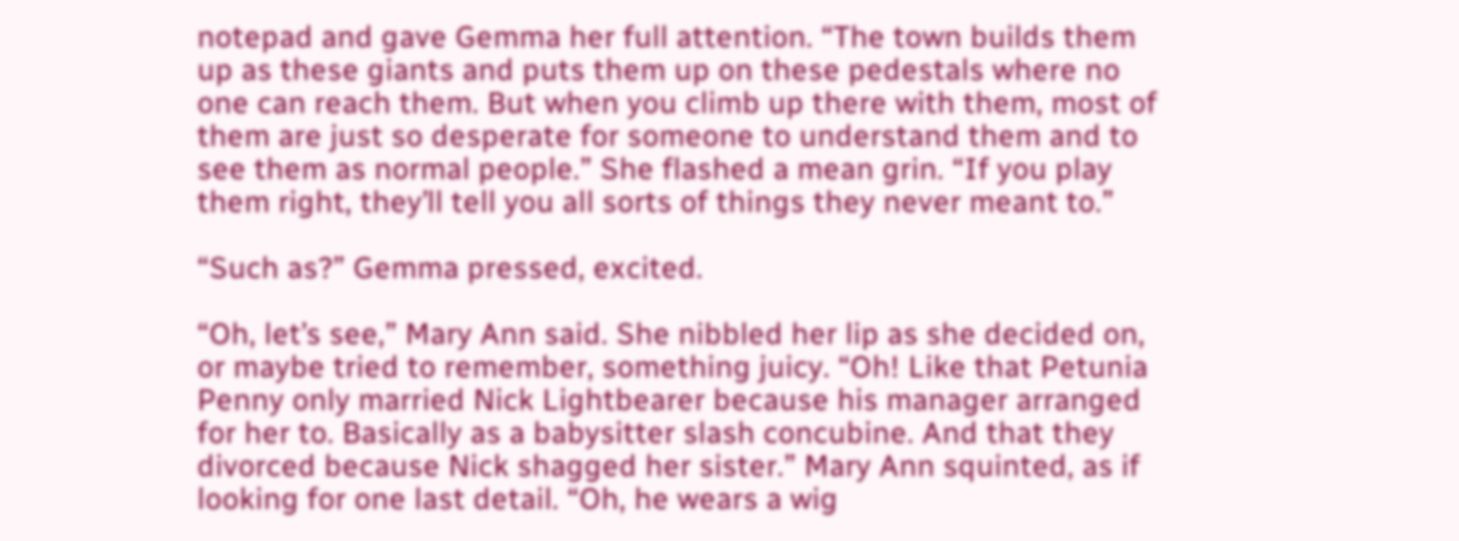notepad and gave Gemma her full attention. “The town builds them up as these giants and puts them up on these pedestals where no one can reach them. But when you climb up there with them, most of them are just so desperate for someone to understand them and to see them as normal people.” She flashed a mean grin. “If you play them right, they’ll tell you all sorts of things they never meant to.”

“Such as?” Gemma pressed, excited.

“Oh, let’s see,” Mary Ann said. She nibbled her lip as she decided on, or maybe tried to remember, something juicy. “Oh! Like that Petunia Penny only married Nick Lightbearer because his manager arranged for her to. Basically as a babysitter slash concubine. And that they divorced because Nick shagged her sister.” Mary Ann squinted, as if looking for one last detail. “Oh, he wears a wig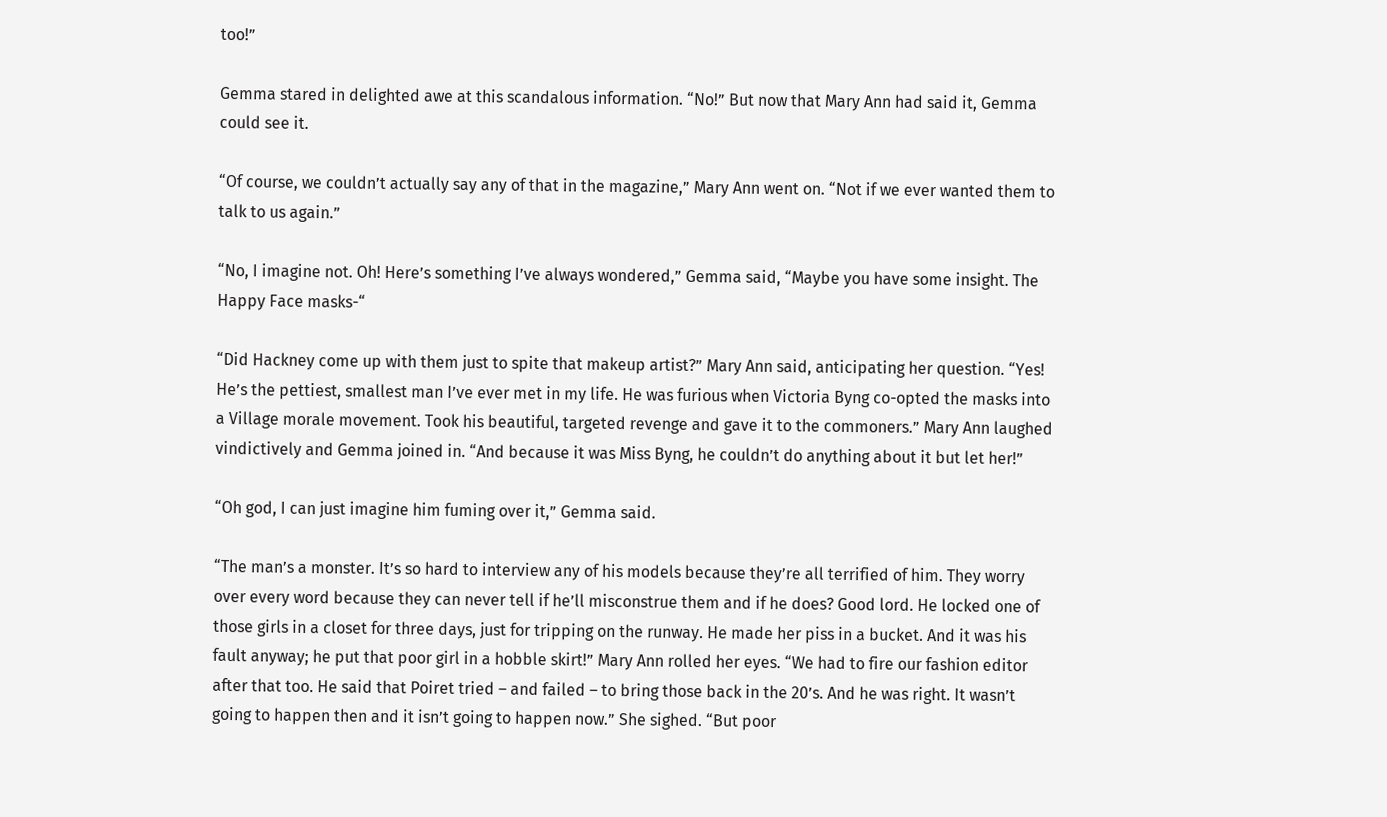too!”

Gemma stared in delighted awe at this scandalous information. “No!” But now that Mary Ann had said it, Gemma could see it.

“Of course, we couldn’t actually say any of that in the magazine,” Mary Ann went on. “Not if we ever wanted them to talk to us again.”

“No, I imagine not. Oh! Here’s something I’ve always wondered,” Gemma said, “Maybe you have some insight. The Happy Face masks-“

“Did Hackney come up with them just to spite that makeup artist?” Mary Ann said, anticipating her question. “Yes! He’s the pettiest, smallest man I’ve ever met in my life. He was furious when Victoria Byng co-opted the masks into a Village morale movement. Took his beautiful, targeted revenge and gave it to the commoners.” Mary Ann laughed vindictively and Gemma joined in. “And because it was Miss Byng, he couldn’t do anything about it but let her!”

“Oh god, I can just imagine him fuming over it,” Gemma said.

“The man’s a monster. It’s so hard to interview any of his models because they’re all terrified of him. They worry over every word because they can never tell if he’ll misconstrue them and if he does? Good lord. He locked one of those girls in a closet for three days, just for tripping on the runway. He made her piss in a bucket. And it was his fault anyway; he put that poor girl in a hobble skirt!” Mary Ann rolled her eyes. “We had to fire our fashion editor after that too. He said that Poiret tried – and failed – to bring those back in the 20’s. And he was right. It wasn’t going to happen then and it isn’t going to happen now.” She sighed. “But poor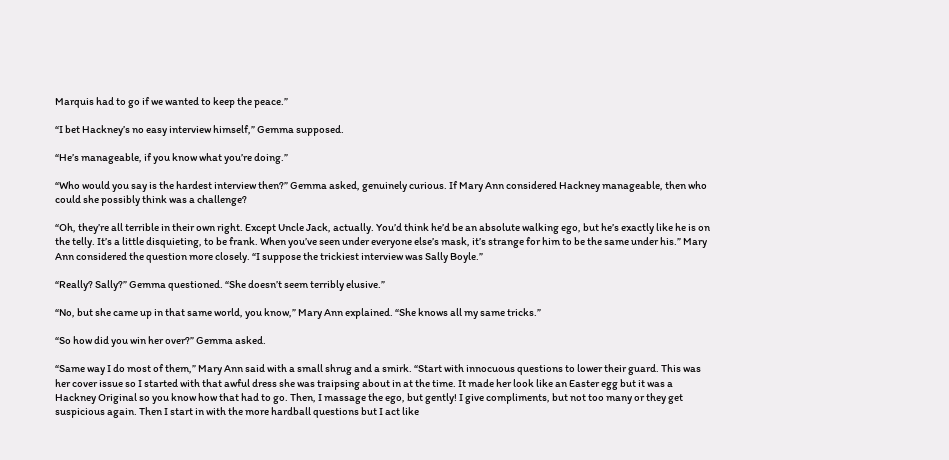Marquis had to go if we wanted to keep the peace.”

“I bet Hackney’s no easy interview himself,” Gemma supposed.

“He’s manageable, if you know what you’re doing.”

“Who would you say is the hardest interview then?” Gemma asked, genuinely curious. If Mary Ann considered Hackney manageable, then who could she possibly think was a challenge?

“Oh, they’re all terrible in their own right. Except Uncle Jack, actually. You’d think he’d be an absolute walking ego, but he’s exactly like he is on the telly. It’s a little disquieting, to be frank. When you’ve seen under everyone else’s mask, it’s strange for him to be the same under his.” Mary Ann considered the question more closely. “I suppose the trickiest interview was Sally Boyle.”

“Really? Sally?” Gemma questioned. “She doesn’t seem terribly elusive.”

“No, but she came up in that same world, you know,” Mary Ann explained. “She knows all my same tricks.”

“So how did you win her over?” Gemma asked.

“Same way I do most of them,” Mary Ann said with a small shrug and a smirk. “Start with innocuous questions to lower their guard. This was her cover issue so I started with that awful dress she was traipsing about in at the time. It made her look like an Easter egg but it was a Hackney Original so you know how that had to go. Then, I massage the ego, but gently! I give compliments, but not too many or they get suspicious again. Then I start in with the more hardball questions but I act like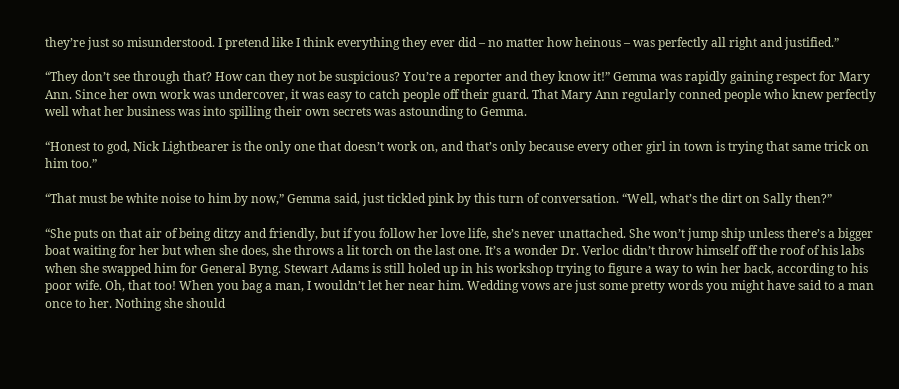they’re just so misunderstood. I pretend like I think everything they ever did – no matter how heinous – was perfectly all right and justified.”

“They don’t see through that? How can they not be suspicious? You’re a reporter and they know it!” Gemma was rapidly gaining respect for Mary Ann. Since her own work was undercover, it was easy to catch people off their guard. That Mary Ann regularly conned people who knew perfectly well what her business was into spilling their own secrets was astounding to Gemma.

“Honest to god, Nick Lightbearer is the only one that doesn’t work on, and that’s only because every other girl in town is trying that same trick on him too.”

“That must be white noise to him by now,” Gemma said, just tickled pink by this turn of conversation. “Well, what’s the dirt on Sally then?”

“She puts on that air of being ditzy and friendly, but if you follow her love life, she’s never unattached. She won’t jump ship unless there’s a bigger boat waiting for her but when she does, she throws a lit torch on the last one. It’s a wonder Dr. Verloc didn’t throw himself off the roof of his labs when she swapped him for General Byng. Stewart Adams is still holed up in his workshop trying to figure a way to win her back, according to his poor wife. Oh, that too! When you bag a man, I wouldn’t let her near him. Wedding vows are just some pretty words you might have said to a man once to her. Nothing she should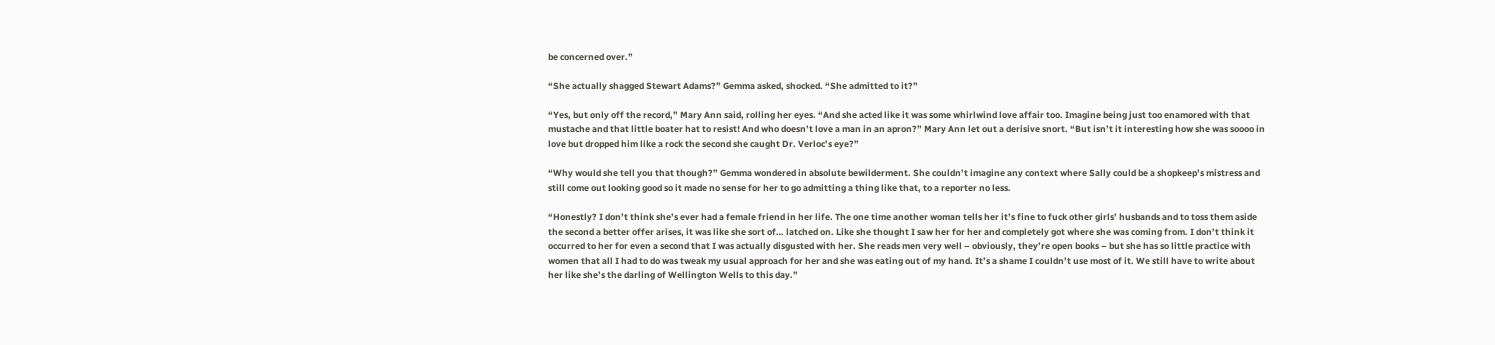be concerned over.”

“She actually shagged Stewart Adams?” Gemma asked, shocked. “She admitted to it?”

“Yes, but only off the record,” Mary Ann said, rolling her eyes. “And she acted like it was some whirlwind love affair too. Imagine being just too enamored with that mustache and that little boater hat to resist! And who doesn’t love a man in an apron?” Mary Ann let out a derisive snort. “But isn’t it interesting how she was soooo in love but dropped him like a rock the second she caught Dr. Verloc’s eye?”

“Why would she tell you that though?” Gemma wondered in absolute bewilderment. She couldn’t imagine any context where Sally could be a shopkeep’s mistress and still come out looking good so it made no sense for her to go admitting a thing like that, to a reporter no less.

“Honestly? I don’t think she’s ever had a female friend in her life. The one time another woman tells her it’s fine to fuck other girls’ husbands and to toss them aside the second a better offer arises, it was like she sort of… latched on. Like she thought I saw her for her and completely got where she was coming from. I don’t think it occurred to her for even a second that I was actually disgusted with her. She reads men very well – obviously, they’re open books – but she has so little practice with women that all I had to do was tweak my usual approach for her and she was eating out of my hand. It’s a shame I couldn’t use most of it. We still have to write about her like she’s the darling of Wellington Wells to this day.”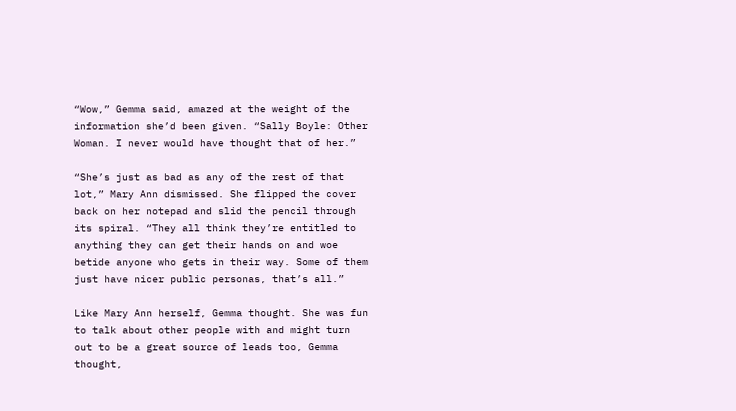“Wow,” Gemma said, amazed at the weight of the information she’d been given. “Sally Boyle: Other Woman. I never would have thought that of her.”

“She’s just as bad as any of the rest of that lot,” Mary Ann dismissed. She flipped the cover back on her notepad and slid the pencil through its spiral. “They all think they’re entitled to anything they can get their hands on and woe betide anyone who gets in their way. Some of them just have nicer public personas, that’s all.”

Like Mary Ann herself, Gemma thought. She was fun to talk about other people with and might turn out to be a great source of leads too, Gemma thought,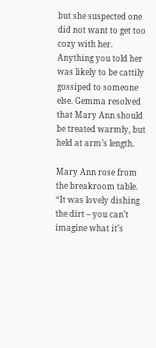but she suspected one did not want to get too cozy with her. Anything you told her was likely to be cattily gossiped to someone else. Gemma resolved that Mary Ann should be treated warmly, but held at arm’s length.

Mary Ann rose from the breakroom table. “It was lovely dishing the dirt – you can’t imagine what it’s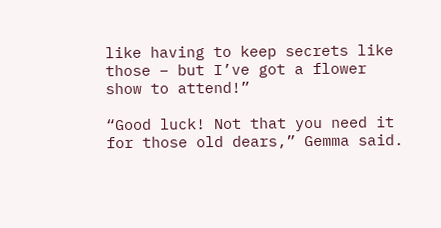like having to keep secrets like those – but I’ve got a flower show to attend!”

“Good luck! Not that you need it for those old dears,” Gemma said.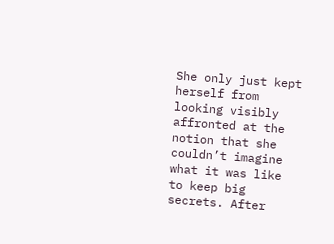She only just kept herself from looking visibly affronted at the notion that she couldn’t imagine what it was like to keep big secrets. After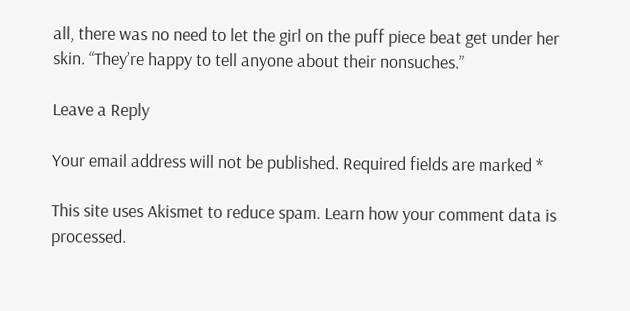all, there was no need to let the girl on the puff piece beat get under her skin. “They’re happy to tell anyone about their nonsuches.”

Leave a Reply

Your email address will not be published. Required fields are marked *

This site uses Akismet to reduce spam. Learn how your comment data is processed.